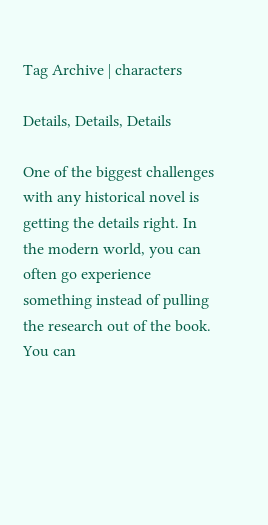Tag Archive | characters

Details, Details, Details

One of the biggest challenges with any historical novel is getting the details right. In the modern world, you can often go experience something instead of pulling the research out of the book. You can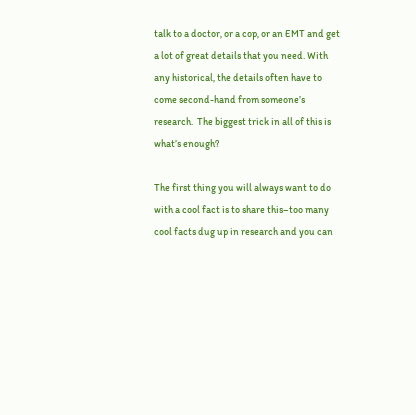talk to a doctor, or a cop, or an EMT and get a lot of great details that you need. With any historical, the details often have to come second-hand from someone’s research.  The biggest trick in all of this is what’s enough?

The first thing you will always want to do with a cool fact is to share this–too many cool facts dug up in research and you can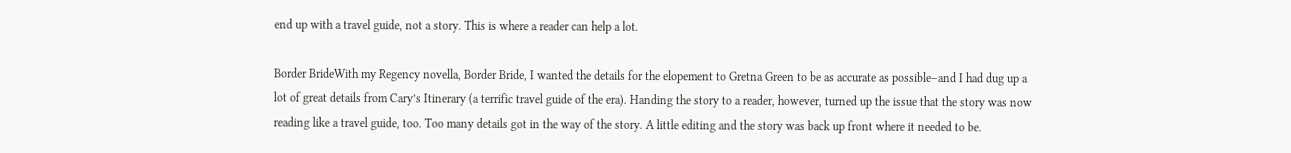end up with a travel guide, not a story. This is where a reader can help a lot.

Border BrideWith my Regency novella, Border Bride, I wanted the details for the elopement to Gretna Green to be as accurate as possible–and I had dug up a lot of great details from Cary’s Itinerary (a terrific travel guide of the era). Handing the story to a reader, however, turned up the issue that the story was now reading like a travel guide, too. Too many details got in the way of the story. A little editing and the story was back up front where it needed to be.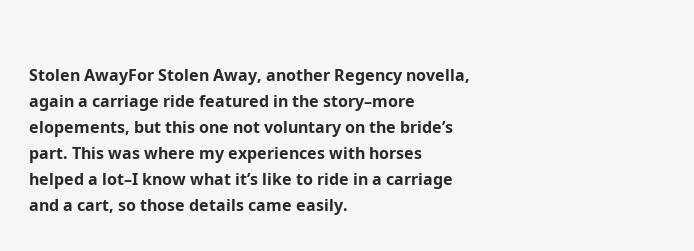Stolen AwayFor Stolen Away, another Regency novella, again a carriage ride featured in the story–more elopements, but this one not voluntary on the bride’s part. This was where my experiences with horses helped a lot–I know what it’s like to ride in a carriage and a cart, so those details came easily.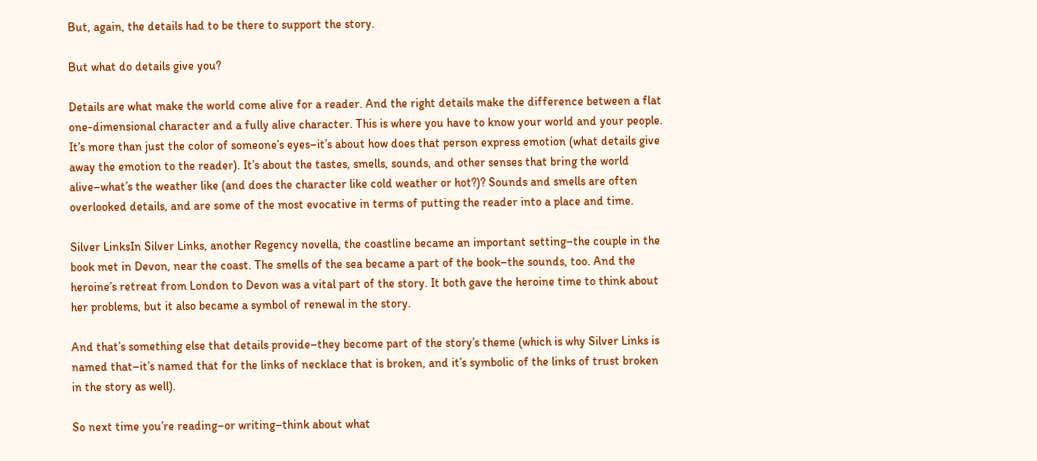But, again, the details had to be there to support the story.

But what do details give you?

Details are what make the world come alive for a reader. And the right details make the difference between a flat one-dimensional character and a fully alive character. This is where you have to know your world and your people. It’s more than just the color of someone’s eyes–it’s about how does that person express emotion (what details give away the emotion to the reader). It’s about the tastes, smells, sounds, and other senses that bring the world alive–what’s the weather like (and does the character like cold weather or hot?)? Sounds and smells are often overlooked details, and are some of the most evocative in terms of putting the reader into a place and time.

Silver LinksIn Silver Links, another Regency novella, the coastline became an important setting–the couple in the book met in Devon, near the coast. The smells of the sea became a part of the book–the sounds, too. And the heroine’s retreat from London to Devon was a vital part of the story. It both gave the heroine time to think about her problems, but it also became a symbol of renewal in the story.

And that’s something else that details provide–they become part of the story’s theme (which is why Silver Links is named that–it’s named that for the links of necklace that is broken, and it’s symbolic of the links of trust broken in the story as well).

So next time you’re reading–or writing–think about what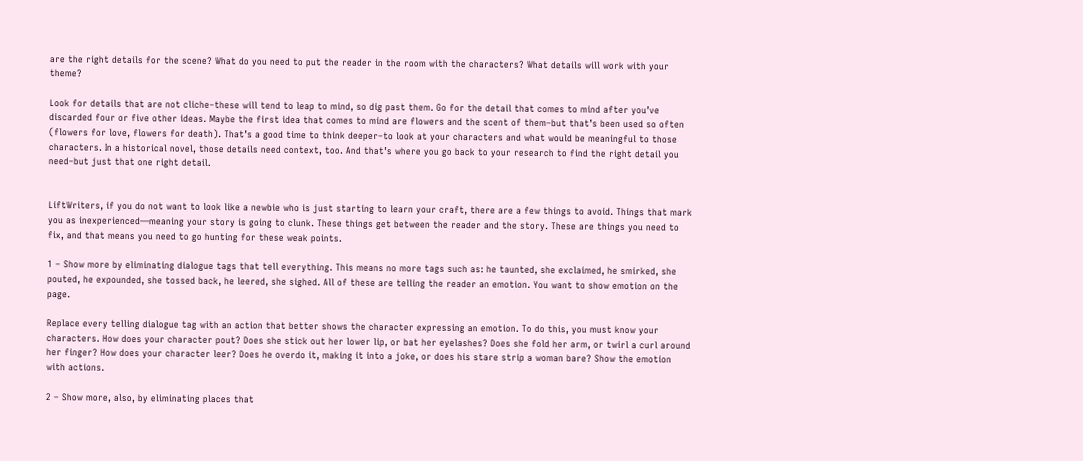are the right details for the scene? What do you need to put the reader in the room with the characters? What details will work with your theme?

Look for details that are not cliche–these will tend to leap to mind, so dig past them. Go for the detail that comes to mind after you’ve discarded four or five other ideas. Maybe the first idea that comes to mind are flowers and the scent of them–but that’s been used so often (flowers for love, flowers for death). That’s a good time to think deeper–to look at your characters and what would be meaningful to those characters. In a historical novel, those details need context, too. And that’s where you go back to your research to find the right detail you need–but just that one right detail.


LiftWriters, if you do not want to look like a newbie who is just starting to learn your craft, there are a few things to avoid. Things that mark you as inexperienced—meaning your story is going to clunk. These things get between the reader and the story. These are things you need to fix, and that means you need to go hunting for these weak points.

1 – Show more by eliminating dialogue tags that tell everything. This means no more tags such as: he taunted, she exclaimed, he smirked, she pouted, he expounded, she tossed back, he leered, she sighed. All of these are telling the reader an emotion. You want to show emotion on the page.

Replace every telling dialogue tag with an action that better shows the character expressing an emotion. To do this, you must know your characters. How does your character pout? Does she stick out her lower lip, or bat her eyelashes? Does she fold her arm, or twirl a curl around her finger? How does your character leer? Does he overdo it, making it into a joke, or does his stare strip a woman bare? Show the emotion with actions.

2 – Show more, also, by eliminating places that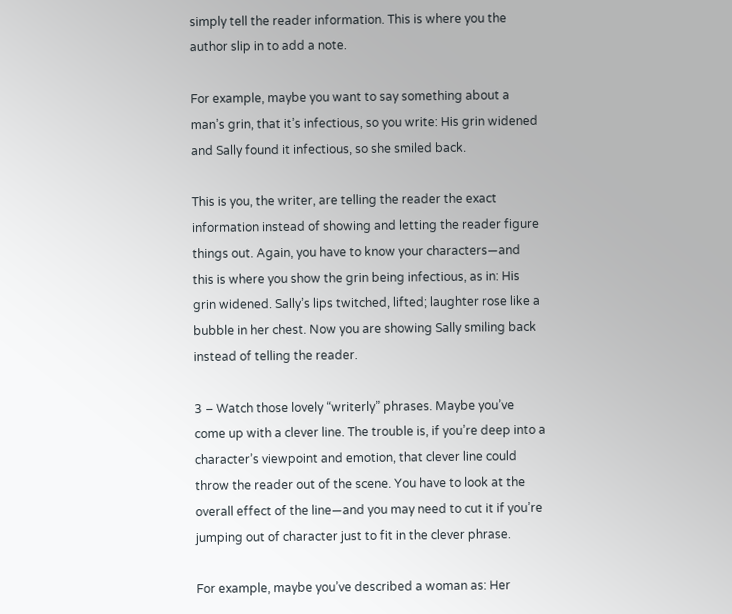simply tell the reader information. This is where you the author slip in to add a note.

For example, maybe you want to say something about a man’s grin, that it’s infectious, so you write: His grin widened and Sally found it infectious, so she smiled back.

This is you, the writer, are telling the reader the exact information instead of showing and letting the reader figure things out. Again, you have to know your characters—and this is where you show the grin being infectious, as in: His grin widened. Sally’s lips twitched, lifted; laughter rose like a bubble in her chest. Now you are showing Sally smiling back instead of telling the reader.

3 – Watch those lovely “writerly” phrases. Maybe you’ve come up with a clever line. The trouble is, if you’re deep into a character’s viewpoint and emotion, that clever line could throw the reader out of the scene. You have to look at the overall effect of the line—and you may need to cut it if you’re jumping out of character just to fit in the clever phrase.

For example, maybe you’ve described a woman as: Her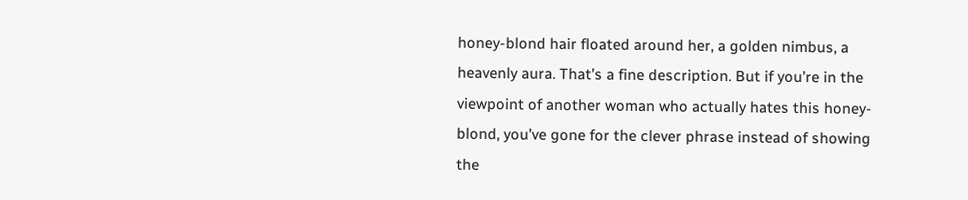honey-blond hair floated around her, a golden nimbus, a heavenly aura. That’s a fine description. But if you’re in the viewpoint of another woman who actually hates this honey-blond, you’ve gone for the clever phrase instead of showing the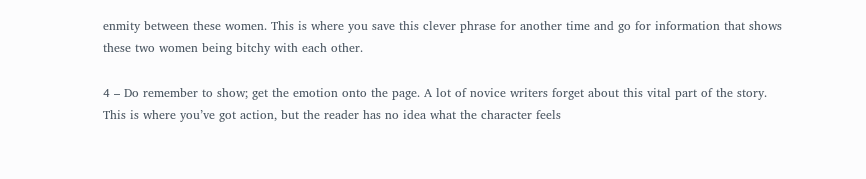enmity between these women. This is where you save this clever phrase for another time and go for information that shows these two women being bitchy with each other.

4 – Do remember to show; get the emotion onto the page. A lot of novice writers forget about this vital part of the story. This is where you’ve got action, but the reader has no idea what the character feels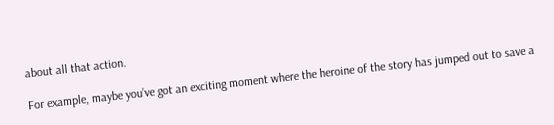about all that action.

For example, maybe you’ve got an exciting moment where the heroine of the story has jumped out to save a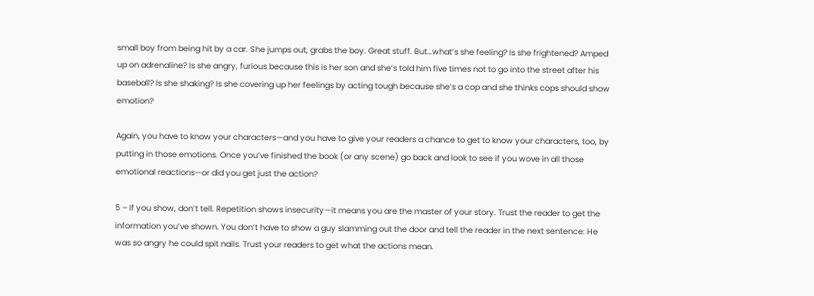small boy from being hit by a car. She jumps out, grabs the boy. Great stuff. But…what’s she feeling? Is she frightened? Amped up on adrenaline? Is she angry, furious because this is her son and she’s told him five times not to go into the street after his baseball? Is she shaking? Is she covering up her feelings by acting tough because she’s a cop and she thinks cops should show emotion?

Again, you have to know your characters—and you have to give your readers a chance to get to know your characters, too, by putting in those emotions. Once you’ve finished the book (or any scene) go back and look to see if you wove in all those emotional reactions—or did you get just the action?

5 – If you show, don’t tell. Repetition shows insecurity—it means you are the master of your story. Trust the reader to get the information you’ve shown. You don’t have to show a guy slamming out the door and tell the reader in the next sentence: He was so angry he could spit nails. Trust your readers to get what the actions mean.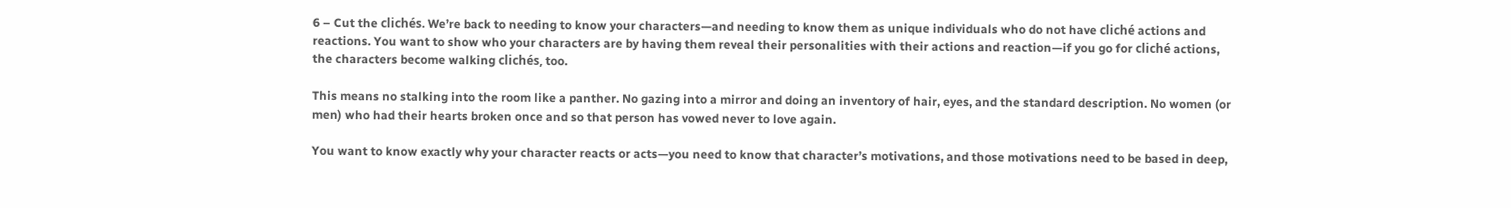6 – Cut the clichés. We’re back to needing to know your characters—and needing to know them as unique individuals who do not have cliché actions and reactions. You want to show who your characters are by having them reveal their personalities with their actions and reaction—if you go for cliché actions, the characters become walking clichés, too.

This means no stalking into the room like a panther. No gazing into a mirror and doing an inventory of hair, eyes, and the standard description. No women (or men) who had their hearts broken once and so that person has vowed never to love again.

You want to know exactly why your character reacts or acts—you need to know that character’s motivations, and those motivations need to be based in deep,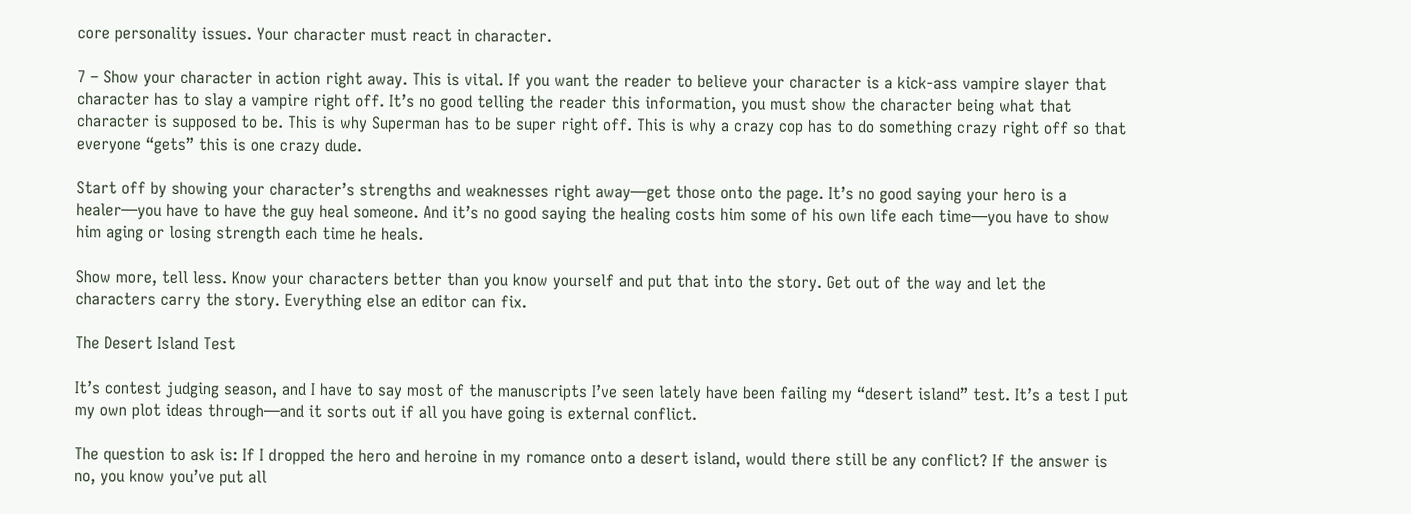core personality issues. Your character must react in character.

7 – Show your character in action right away. This is vital. If you want the reader to believe your character is a kick-ass vampire slayer that character has to slay a vampire right off. It’s no good telling the reader this information, you must show the character being what that character is supposed to be. This is why Superman has to be super right off. This is why a crazy cop has to do something crazy right off so that everyone “gets” this is one crazy dude.

Start off by showing your character’s strengths and weaknesses right away—get those onto the page. It’s no good saying your hero is a healer—you have to have the guy heal someone. And it’s no good saying the healing costs him some of his own life each time—you have to show him aging or losing strength each time he heals.

Show more, tell less. Know your characters better than you know yourself and put that into the story. Get out of the way and let the characters carry the story. Everything else an editor can fix.

The Desert Island Test

It’s contest judging season, and I have to say most of the manuscripts I’ve seen lately have been failing my “desert island” test. It’s a test I put my own plot ideas through—and it sorts out if all you have going is external conflict.

The question to ask is: If I dropped the hero and heroine in my romance onto a desert island, would there still be any conflict? If the answer is no, you know you’ve put all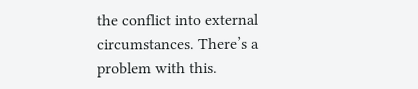the conflict into external circumstances. There’s a problem with this.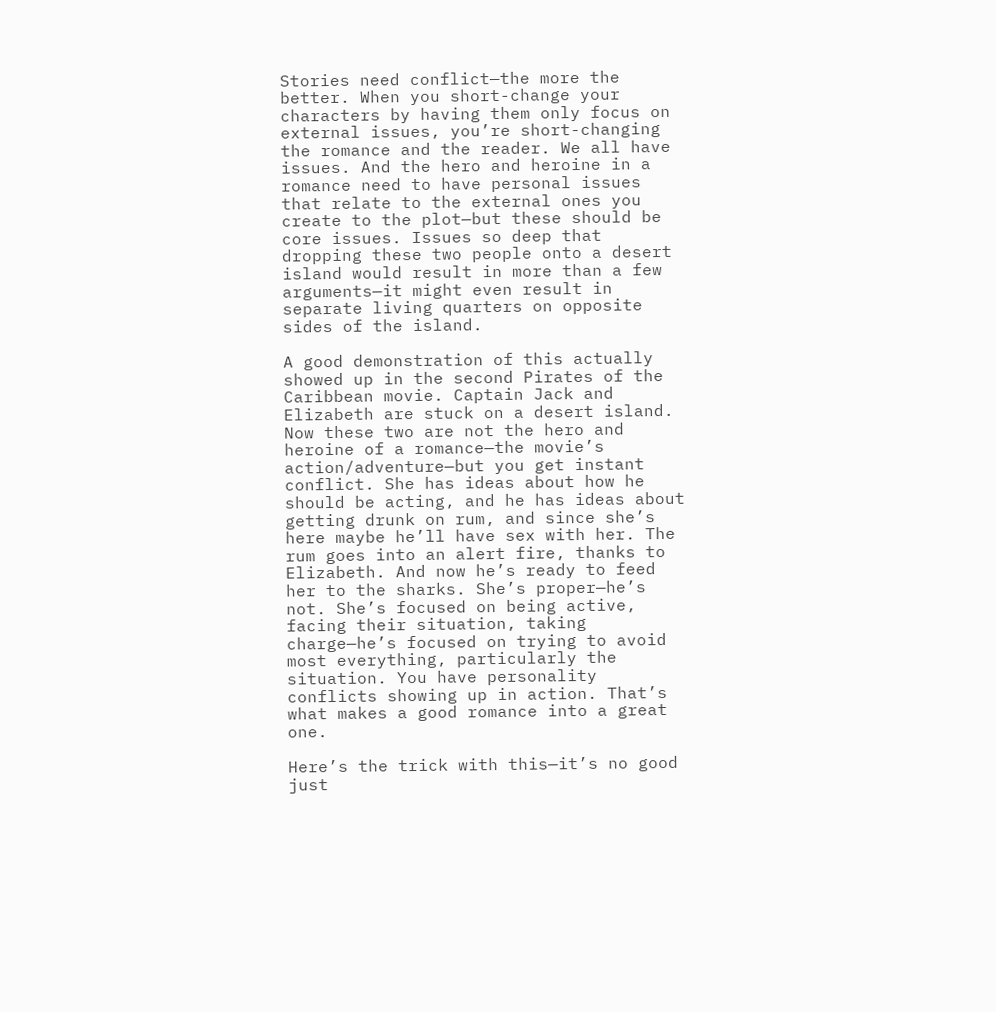Stories need conflict—the more the better. When you short-change your characters by having them only focus on external issues, you’re short-changing the romance and the reader. We all have issues. And the hero and heroine in a romance need to have personal issues that relate to the external ones you create to the plot—but these should be core issues. Issues so deep that dropping these two people onto a desert island would result in more than a few arguments—it might even result in separate living quarters on opposite sides of the island.

A good demonstration of this actually showed up in the second Pirates of the Caribbean movie. Captain Jack and Elizabeth are stuck on a desert island. Now these two are not the hero and heroine of a romance—the movie’s action/adventure—but you get instant conflict. She has ideas about how he should be acting, and he has ideas about getting drunk on rum, and since she’s here maybe he’ll have sex with her. The rum goes into an alert fire, thanks to Elizabeth. And now he’s ready to feed her to the sharks. She’s proper—he’s not. She’s focused on being active, facing their situation, taking charge—he’s focused on trying to avoid most everything, particularly the situation. You have personality conflicts showing up in action. That’s what makes a good romance into a great one.

Here’s the trick with this—it’s no good just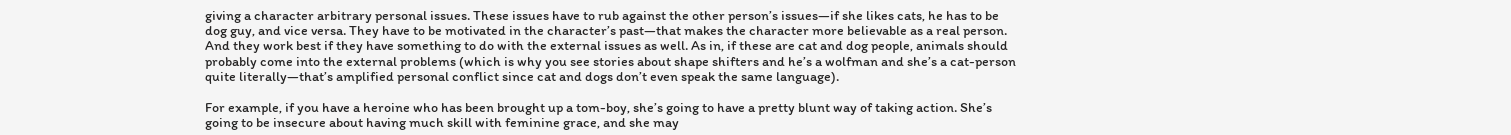giving a character arbitrary personal issues. These issues have to rub against the other person’s issues—if she likes cats, he has to be  dog guy, and vice versa. They have to be motivated in the character’s past—that makes the character more believable as a real person. And they work best if they have something to do with the external issues as well. As in, if these are cat and dog people, animals should probably come into the external problems (which is why you see stories about shape shifters and he’s a wolfman and she’s a cat-person quite literally—that’s amplified personal conflict since cat and dogs don’t even speak the same language).

For example, if you have a heroine who has been brought up a tom-boy, she’s going to have a pretty blunt way of taking action. She’s going to be insecure about having much skill with feminine grace, and she may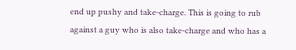end up pushy and take-charge. This is going to rub against a guy who is also take-charge and who has a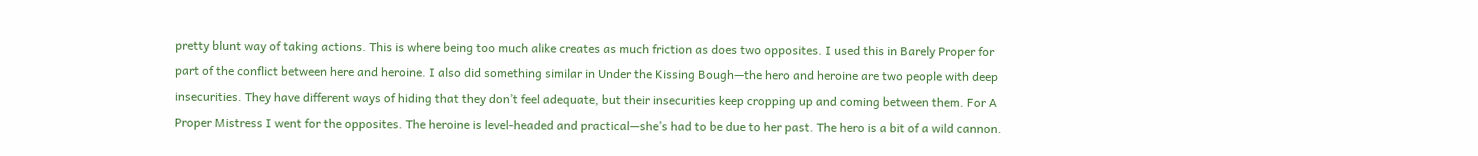pretty blunt way of taking actions. This is where being too much alike creates as much friction as does two opposites. I used this in Barely Proper for part of the conflict between here and heroine. I also did something similar in Under the Kissing Bough—the hero and heroine are two people with deep insecurities. They have different ways of hiding that they don’t feel adequate, but their insecurities keep cropping up and coming between them. For A Proper Mistress I went for the opposites. The heroine is level-headed and practical—she’s had to be due to her past. The hero is a bit of a wild cannon.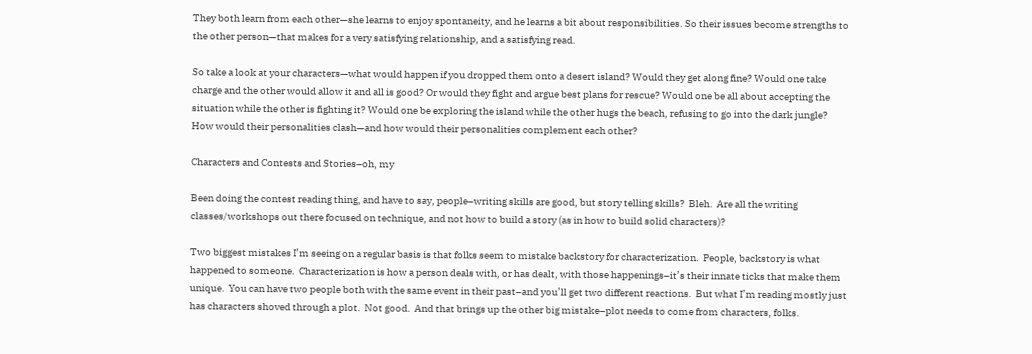They both learn from each other—she learns to enjoy spontaneity, and he learns a bit about responsibilities. So their issues become strengths to the other person—that makes for a very satisfying relationship, and a satisfying read.

So take a look at your characters—what would happen if you dropped them onto a desert island? Would they get along fine? Would one take charge and the other would allow it and all is good? Or would they fight and argue best plans for rescue? Would one be all about accepting the situation while the other is fighting it? Would one be exploring the island while the other hugs the beach, refusing to go into the dark jungle? How would their personalities clash—and how would their personalities complement each other?

Characters and Contests and Stories–oh, my

Been doing the contest reading thing, and have to say, people–writing skills are good, but story telling skills?  Bleh.  Are all the writing classes/workshops out there focused on technique, and not how to build a story (as in how to build solid characters)?

Two biggest mistakes I’m seeing on a regular basis is that folks seem to mistake backstory for characterization.  People, backstory is what happened to someone.  Characterization is how a person deals with, or has dealt, with those happenings–it’s their innate ticks that make them unique.  You can have two people both with the same event in their past–and you’ll get two different reactions.  But what I’m reading mostly just has characters shoved through a plot.  Not good.  And that brings up the other big mistake–plot needs to come from characters, folks.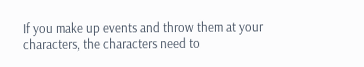If you make up events and throw them at your characters, the characters need to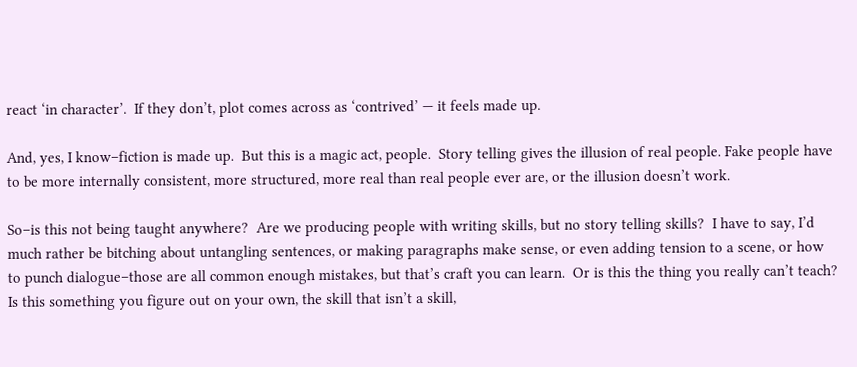react ‘in character’.  If they don’t, plot comes across as ‘contrived’ — it feels made up.

And, yes, I know–fiction is made up.  But this is a magic act, people.  Story telling gives the illusion of real people. Fake people have to be more internally consistent, more structured, more real than real people ever are, or the illusion doesn’t work.

So–is this not being taught anywhere?  Are we producing people with writing skills, but no story telling skills?  I have to say, I’d much rather be bitching about untangling sentences, or making paragraphs make sense, or even adding tension to a scene, or how to punch dialogue–those are all common enough mistakes, but that’s craft you can learn.  Or is this the thing you really can’t teach?  Is this something you figure out on your own, the skill that isn’t a skill,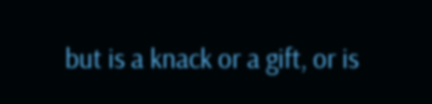but is a knack or a gift, or is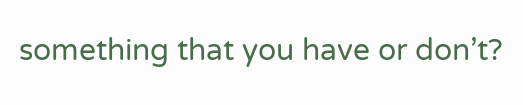something that you have or don’t?